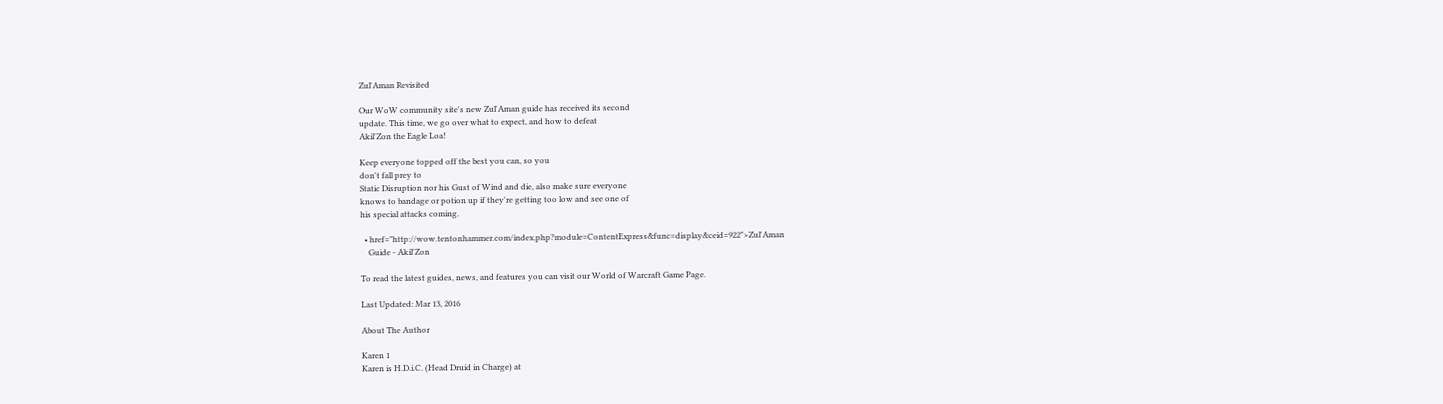Zul'Aman Revisited

Our WoW community site's new Zul'Aman guide has received its second
update. This time, we go over what to expect, and how to defeat
Akil'Zon the Eagle Loa!

Keep everyone topped off the best you can, so you
don't fall prey to
Static Disruption nor his Gust of Wind and die, also make sure everyone
knows to bandage or potion up if they're getting too low and see one of
his special attacks coming.

  • href="http://wow.tentonhammer.com/index.php?module=ContentExpress&func=display&ceid=922">Zul'Aman
    Guide - Akil'Zon

To read the latest guides, news, and features you can visit our World of Warcraft Game Page.

Last Updated: Mar 13, 2016

About The Author

Karen 1
Karen is H.D.i.C. (Head Druid in Charge) at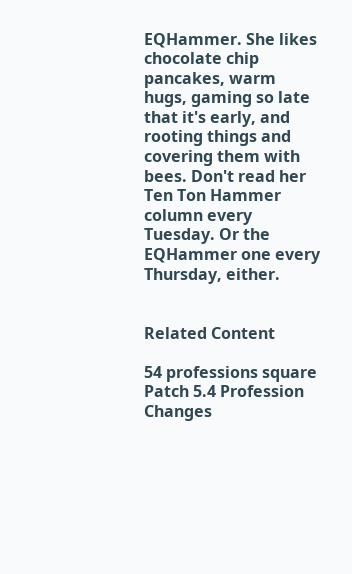EQHammer. She likes chocolate chip pancakes, warm hugs, gaming so late that it's early, and rooting things and covering them with bees. Don't read her Ten Ton Hammer column every Tuesday. Or the EQHammer one every Thursday, either.


Related Content

54 professions square
Patch 5.4 Profession Changes